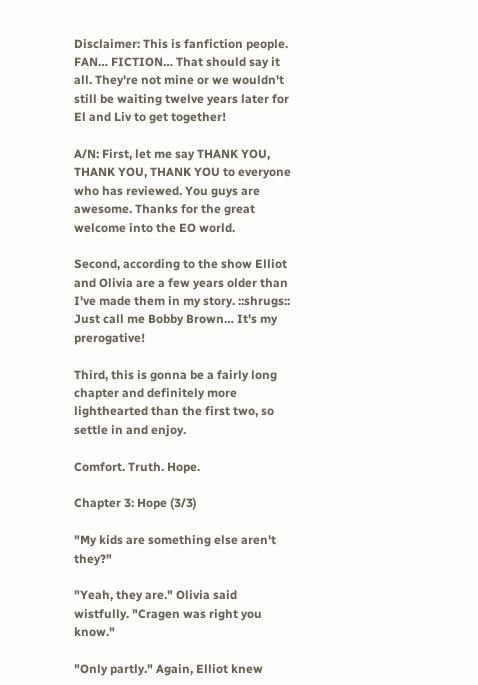Disclaimer: This is fanfiction people. FAN… FICTION… That should say it all. They're not mine or we wouldn't still be waiting twelve years later for El and Liv to get together!

A/N: First, let me say THANK YOU, THANK YOU, THANK YOU to everyone who has reviewed. You guys are awesome. Thanks for the great welcome into the EO world.

Second, according to the show Elliot and Olivia are a few years older than I've made them in my story. ::shrugs:: Just call me Bobby Brown… It's my prerogative!

Third, this is gonna be a fairly long chapter and definitely more lighthearted than the first two, so settle in and enjoy.

Comfort. Truth. Hope.

Chapter 3: Hope (3/3)

"My kids are something else aren't they?"

"Yeah, they are." Olivia said wistfully. "Cragen was right you know."

"Only partly." Again, Elliot knew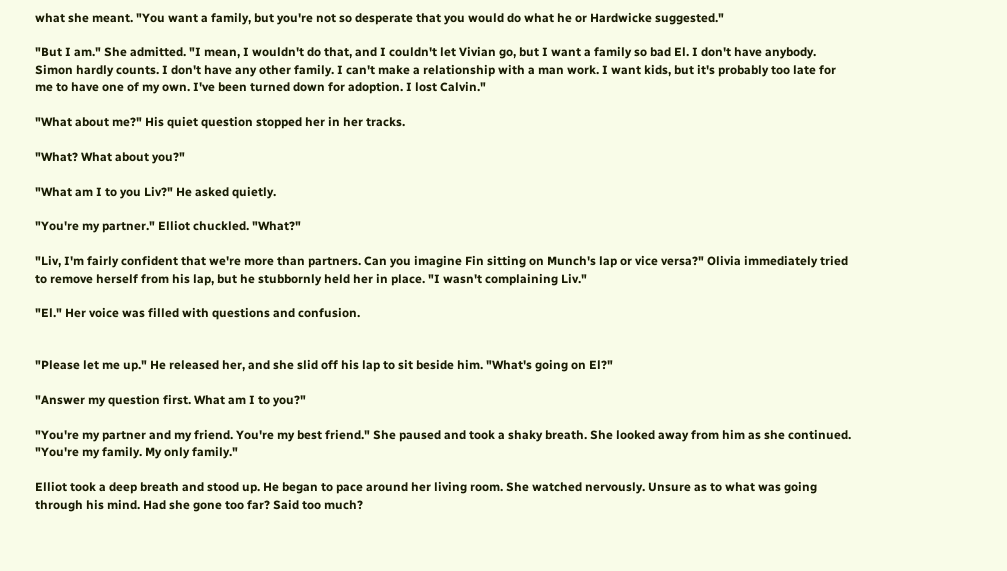what she meant. "You want a family, but you're not so desperate that you would do what he or Hardwicke suggested."

"But I am." She admitted. "I mean, I wouldn't do that, and I couldn't let Vivian go, but I want a family so bad El. I don't have anybody. Simon hardly counts. I don't have any other family. I can't make a relationship with a man work. I want kids, but it's probably too late for me to have one of my own. I've been turned down for adoption. I lost Calvin."

"What about me?" His quiet question stopped her in her tracks.

"What? What about you?"

"What am I to you Liv?" He asked quietly.

"You're my partner." Elliot chuckled. "What?"

"Liv, I'm fairly confident that we're more than partners. Can you imagine Fin sitting on Munch's lap or vice versa?" Olivia immediately tried to remove herself from his lap, but he stubbornly held her in place. "I wasn't complaining Liv."

"El." Her voice was filled with questions and confusion.


"Please let me up." He released her, and she slid off his lap to sit beside him. "What's going on El?"

"Answer my question first. What am I to you?"

"You're my partner and my friend. You're my best friend." She paused and took a shaky breath. She looked away from him as she continued. "You're my family. My only family."

Elliot took a deep breath and stood up. He began to pace around her living room. She watched nervously. Unsure as to what was going through his mind. Had she gone too far? Said too much?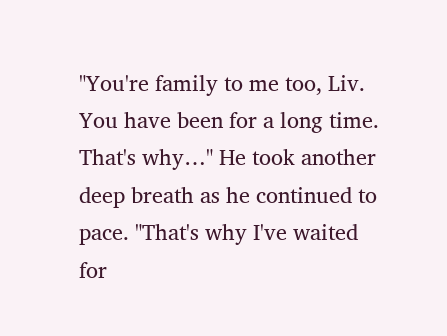"You're family to me too, Liv. You have been for a long time. That's why…" He took another deep breath as he continued to pace. "That's why I've waited for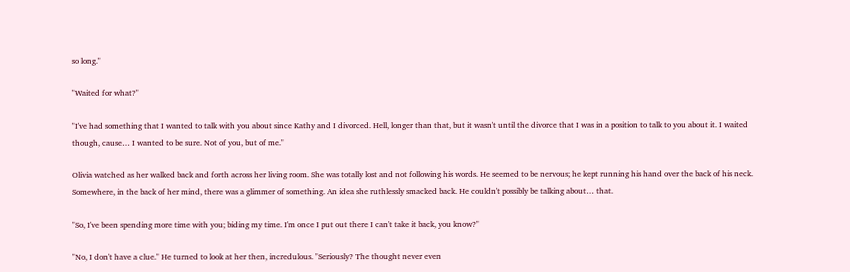so long."

"Waited for what?"

"I've had something that I wanted to talk with you about since Kathy and I divorced. Hell, longer than that, but it wasn't until the divorce that I was in a position to talk to you about it. I waited though, cause… I wanted to be sure. Not of you, but of me."

Olivia watched as her walked back and forth across her living room. She was totally lost and not following his words. He seemed to be nervous; he kept running his hand over the back of his neck. Somewhere, in the back of her mind, there was a glimmer of something. An idea she ruthlessly smacked back. He couldn't possibly be talking about… that.

"So, I've been spending more time with you; biding my time. I'm once I put out there I can't take it back, you know?"

"No, I don't have a clue." He turned to look at her then, incredulous. "Seriously? The thought never even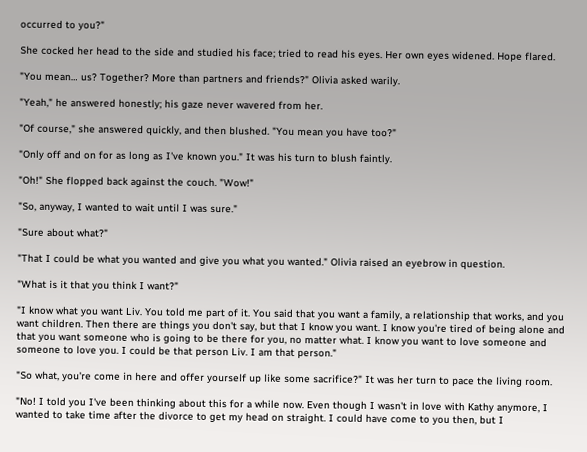occurred to you?"

She cocked her head to the side and studied his face; tried to read his eyes. Her own eyes widened. Hope flared.

"You mean… us? Together? More than partners and friends?" Olivia asked warily.

"Yeah," he answered honestly; his gaze never wavered from her.

"Of course," she answered quickly, and then blushed. "You mean you have too?"

"Only off and on for as long as I've known you." It was his turn to blush faintly.

"Oh!" She flopped back against the couch. "Wow!"

"So, anyway, I wanted to wait until I was sure."

"Sure about what?"

"That I could be what you wanted and give you what you wanted." Olivia raised an eyebrow in question.

"What is it that you think I want?"

"I know what you want Liv. You told me part of it. You said that you want a family, a relationship that works, and you want children. Then there are things you don't say, but that I know you want. I know you're tired of being alone and that you want someone who is going to be there for you, no matter what. I know you want to love someone and someone to love you. I could be that person Liv. I am that person."

"So what, you're come in here and offer yourself up like some sacrifice?" It was her turn to pace the living room.

"No! I told you I've been thinking about this for a while now. Even though I wasn't in love with Kathy anymore, I wanted to take time after the divorce to get my head on straight. I could have come to you then, but I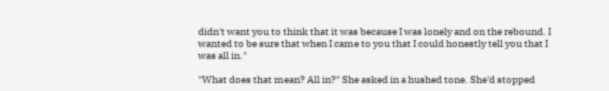didn't want you to think that it was because I was lonely and on the rebound. I wanted to be sure that when I came to you that I could honestly tell you that I was all in."

"What does that mean? All in?" She asked in a hushed tone. She'd stopped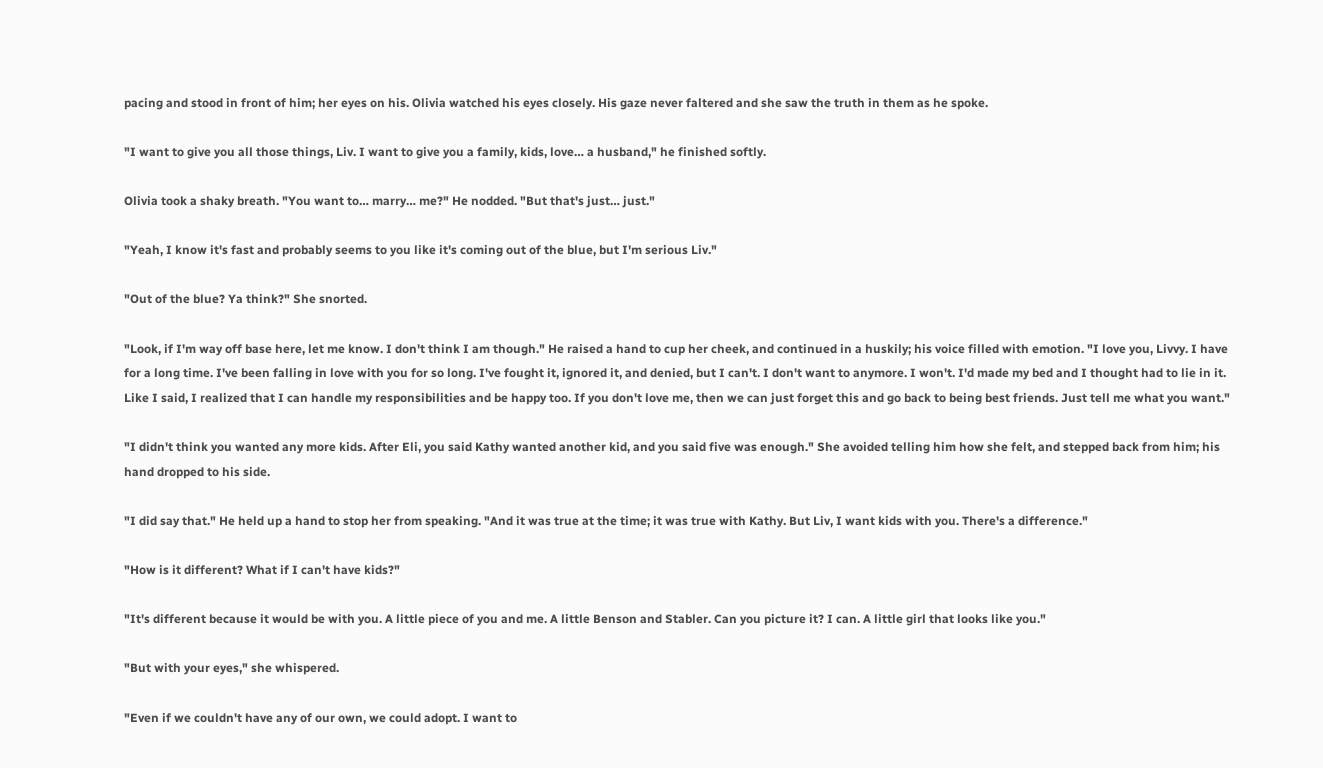pacing and stood in front of him; her eyes on his. Olivia watched his eyes closely. His gaze never faltered and she saw the truth in them as he spoke.

"I want to give you all those things, Liv. I want to give you a family, kids, love… a husband," he finished softly.

Olivia took a shaky breath. "You want to… marry… me?" He nodded. "But that's just… just."

"Yeah, I know it's fast and probably seems to you like it's coming out of the blue, but I'm serious Liv."

"Out of the blue? Ya think?" She snorted.

"Look, if I'm way off base here, let me know. I don't think I am though." He raised a hand to cup her cheek, and continued in a huskily; his voice filled with emotion. "I love you, Livvy. I have for a long time. I've been falling in love with you for so long. I've fought it, ignored it, and denied, but I can't. I don't want to anymore. I won't. I'd made my bed and I thought had to lie in it. Like I said, I realized that I can handle my responsibilities and be happy too. If you don't love me, then we can just forget this and go back to being best friends. Just tell me what you want."

"I didn't think you wanted any more kids. After Eli, you said Kathy wanted another kid, and you said five was enough." She avoided telling him how she felt, and stepped back from him; his hand dropped to his side.

"I did say that." He held up a hand to stop her from speaking. "And it was true at the time; it was true with Kathy. But Liv, I want kids with you. There's a difference."

"How is it different? What if I can't have kids?"

"It's different because it would be with you. A little piece of you and me. A little Benson and Stabler. Can you picture it? I can. A little girl that looks like you."

"But with your eyes," she whispered.

"Even if we couldn't have any of our own, we could adopt. I want to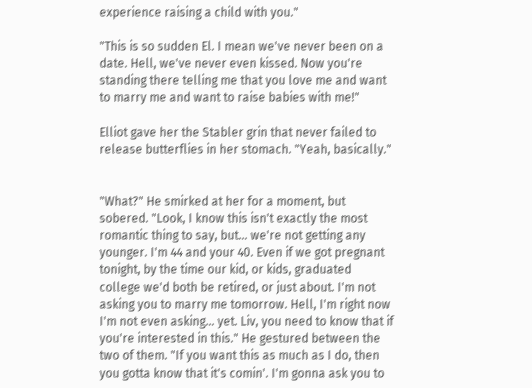experience raising a child with you."

"This is so sudden El. I mean we've never been on a date. Hell, we've never even kissed. Now you're standing there telling me that you love me and want to marry me and want to raise babies with me!"

Elliot gave her the Stabler grin that never failed to release butterflies in her stomach. "Yeah, basically."


"What?" He smirked at her for a moment, but sobered. "Look, I know this isn't exactly the most romantic thing to say, but… we're not getting any younger. I'm 44 and your 40. Even if we got pregnant tonight, by the time our kid, or kids, graduated college we'd both be retired, or just about. I'm not asking you to marry me tomorrow. Hell, I'm right now I'm not even asking… yet. Liv, you need to know that if you're interested in this." He gestured between the two of them. "If you want this as much as I do, then you gotta know that it's comin'. I'm gonna ask you to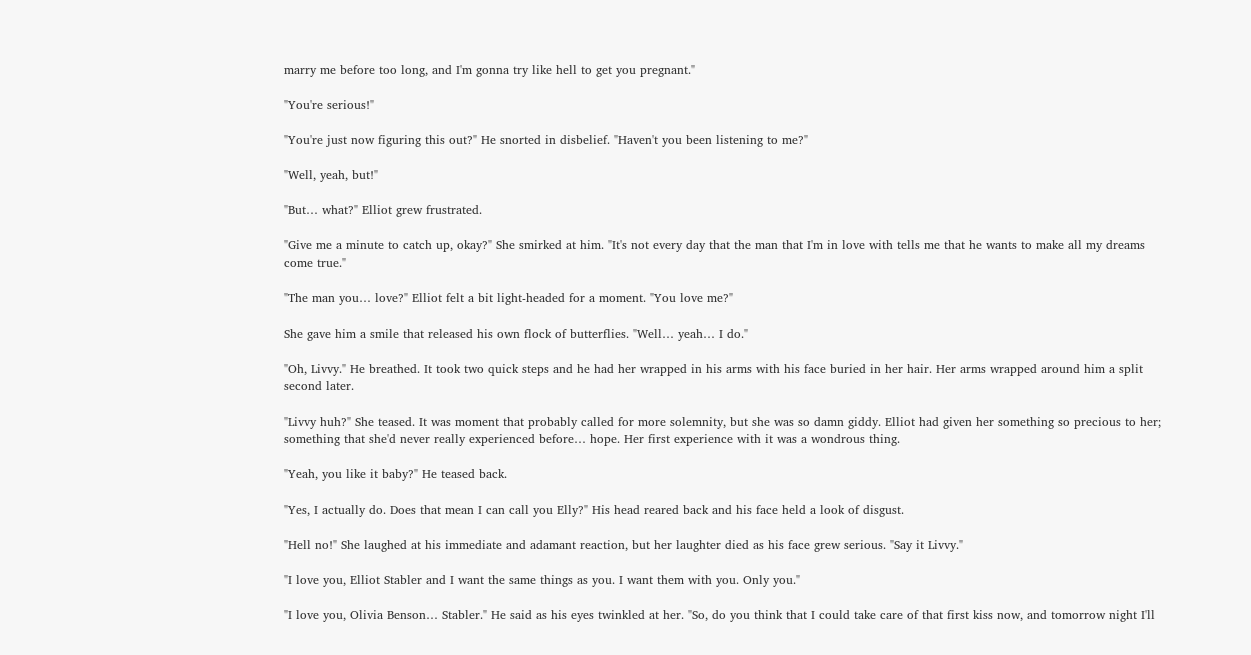marry me before too long, and I'm gonna try like hell to get you pregnant."

"You're serious!"

"You're just now figuring this out?" He snorted in disbelief. "Haven't you been listening to me?"

"Well, yeah, but!"

"But… what?" Elliot grew frustrated.

"Give me a minute to catch up, okay?" She smirked at him. "It's not every day that the man that I'm in love with tells me that he wants to make all my dreams come true."

"The man you… love?" Elliot felt a bit light-headed for a moment. "You love me?"

She gave him a smile that released his own flock of butterflies. "Well… yeah… I do."

"Oh, Livvy." He breathed. It took two quick steps and he had her wrapped in his arms with his face buried in her hair. Her arms wrapped around him a split second later.

"Livvy huh?" She teased. It was moment that probably called for more solemnity, but she was so damn giddy. Elliot had given her something so precious to her; something that she'd never really experienced before… hope. Her first experience with it was a wondrous thing.

"Yeah, you like it baby?" He teased back.

"Yes, I actually do. Does that mean I can call you Elly?" His head reared back and his face held a look of disgust.

"Hell no!" She laughed at his immediate and adamant reaction, but her laughter died as his face grew serious. "Say it Livvy."

"I love you, Elliot Stabler and I want the same things as you. I want them with you. Only you."

"I love you, Olivia Benson… Stabler." He said as his eyes twinkled at her. "So, do you think that I could take care of that first kiss now, and tomorrow night I'll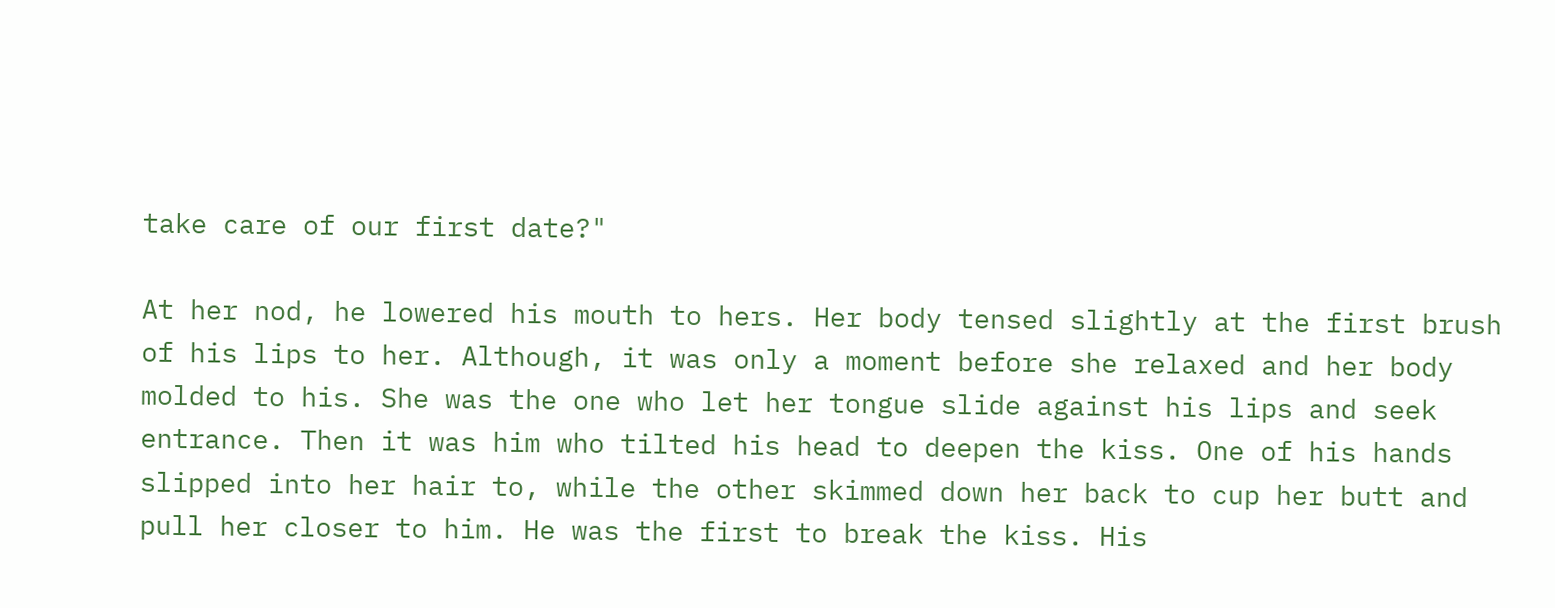take care of our first date?"

At her nod, he lowered his mouth to hers. Her body tensed slightly at the first brush of his lips to her. Although, it was only a moment before she relaxed and her body molded to his. She was the one who let her tongue slide against his lips and seek entrance. Then it was him who tilted his head to deepen the kiss. One of his hands slipped into her hair to, while the other skimmed down her back to cup her butt and pull her closer to him. He was the first to break the kiss. His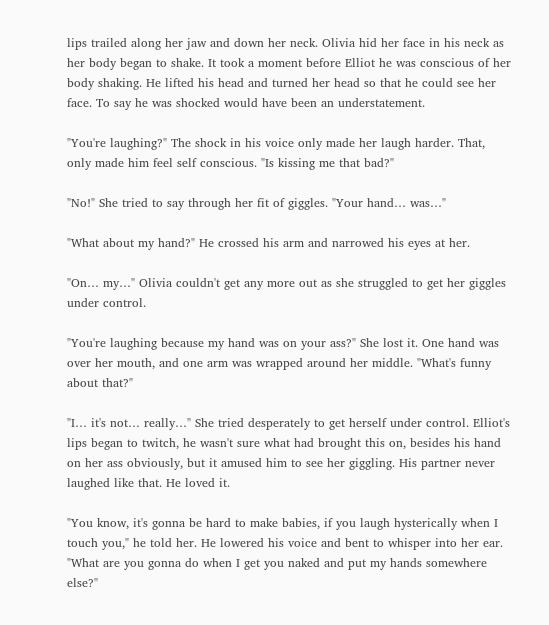lips trailed along her jaw and down her neck. Olivia hid her face in his neck as her body began to shake. It took a moment before Elliot he was conscious of her body shaking. He lifted his head and turned her head so that he could see her face. To say he was shocked would have been an understatement.

"You're laughing?" The shock in his voice only made her laugh harder. That, only made him feel self conscious. "Is kissing me that bad?"

"No!" She tried to say through her fit of giggles. "Your hand… was…"

"What about my hand?" He crossed his arm and narrowed his eyes at her.

"On… my…" Olivia couldn't get any more out as she struggled to get her giggles under control.

"You're laughing because my hand was on your ass?" She lost it. One hand was over her mouth, and one arm was wrapped around her middle. "What's funny about that?"

"I… it's not… really…" She tried desperately to get herself under control. Elliot's lips began to twitch, he wasn't sure what had brought this on, besides his hand on her ass obviously, but it amused him to see her giggling. His partner never laughed like that. He loved it.

"You know, it's gonna be hard to make babies, if you laugh hysterically when I touch you," he told her. He lowered his voice and bent to whisper into her ear. "What are you gonna do when I get you naked and put my hands somewhere else?"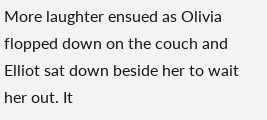More laughter ensued as Olivia flopped down on the couch and Elliot sat down beside her to wait her out. It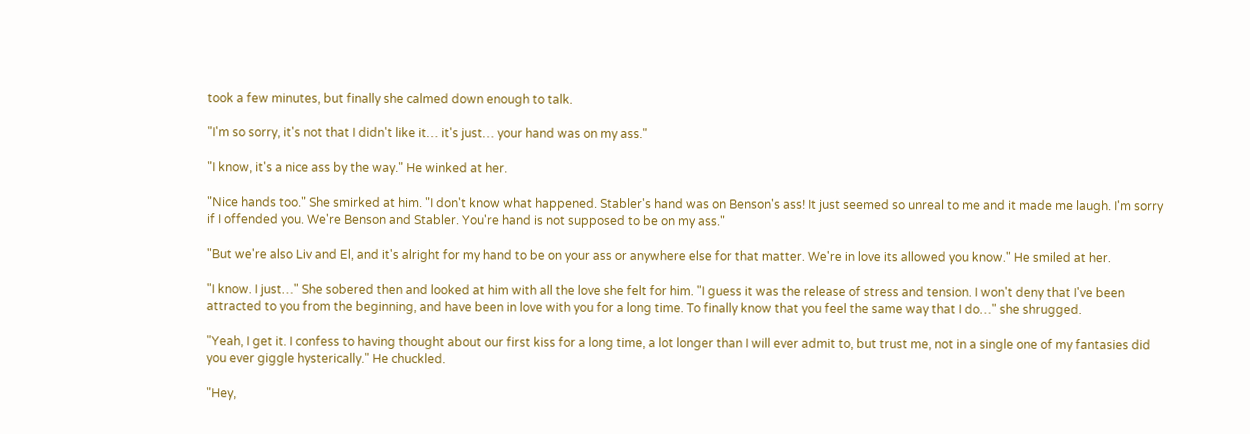took a few minutes, but finally she calmed down enough to talk.

"I'm so sorry, it's not that I didn't like it… it's just… your hand was on my ass."

"I know, it's a nice ass by the way." He winked at her.

"Nice hands too." She smirked at him. "I don't know what happened. Stabler's hand was on Benson's ass! It just seemed so unreal to me and it made me laugh. I'm sorry if I offended you. We're Benson and Stabler. You're hand is not supposed to be on my ass."

"But we're also Liv and El, and it's alright for my hand to be on your ass or anywhere else for that matter. We're in love its allowed you know." He smiled at her.

"I know. I just…" She sobered then and looked at him with all the love she felt for him. "I guess it was the release of stress and tension. I won't deny that I've been attracted to you from the beginning, and have been in love with you for a long time. To finally know that you feel the same way that I do…" she shrugged.

"Yeah, I get it. I confess to having thought about our first kiss for a long time, a lot longer than I will ever admit to, but trust me, not in a single one of my fantasies did you ever giggle hysterically." He chuckled.

"Hey,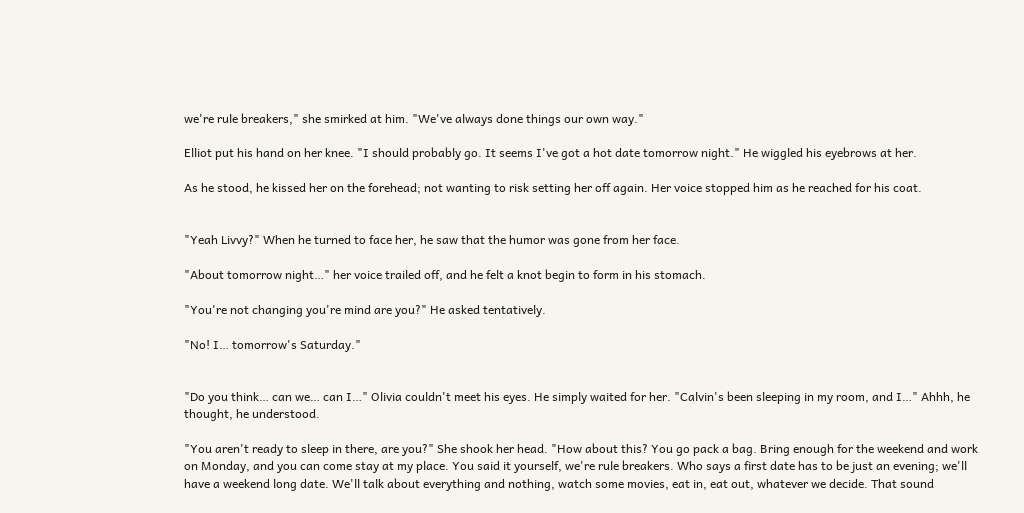we're rule breakers," she smirked at him. "We've always done things our own way."

Elliot put his hand on her knee. "I should probably go. It seems I've got a hot date tomorrow night." He wiggled his eyebrows at her.

As he stood, he kissed her on the forehead; not wanting to risk setting her off again. Her voice stopped him as he reached for his coat.


"Yeah Livvy?" When he turned to face her, he saw that the humor was gone from her face.

"About tomorrow night…" her voice trailed off, and he felt a knot begin to form in his stomach.

"You're not changing you're mind are you?" He asked tentatively.

"No! I… tomorrow's Saturday."


"Do you think… can we… can I…" Olivia couldn't meet his eyes. He simply waited for her. "Calvin's been sleeping in my room, and I…" Ahhh, he thought, he understood.

"You aren't ready to sleep in there, are you?" She shook her head. "How about this? You go pack a bag. Bring enough for the weekend and work on Monday, and you can come stay at my place. You said it yourself, we're rule breakers. Who says a first date has to be just an evening; we'll have a weekend long date. We'll talk about everything and nothing, watch some movies, eat in, eat out, whatever we decide. That sound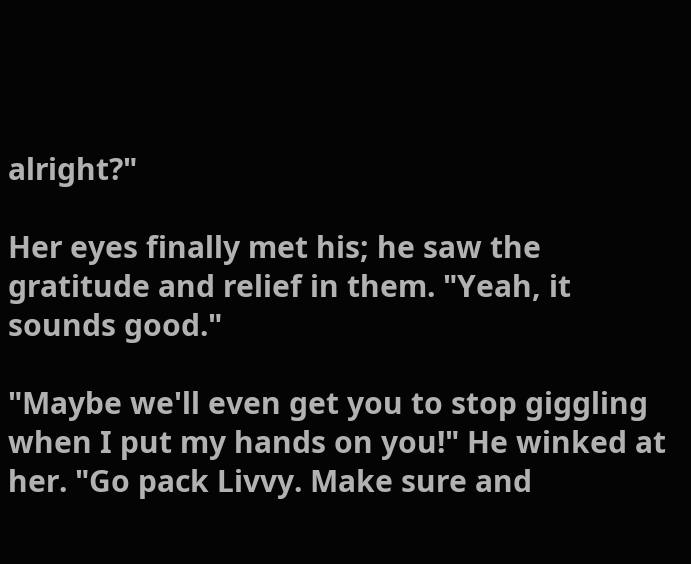alright?"

Her eyes finally met his; he saw the gratitude and relief in them. "Yeah, it sounds good."

"Maybe we'll even get you to stop giggling when I put my hands on you!" He winked at her. "Go pack Livvy. Make sure and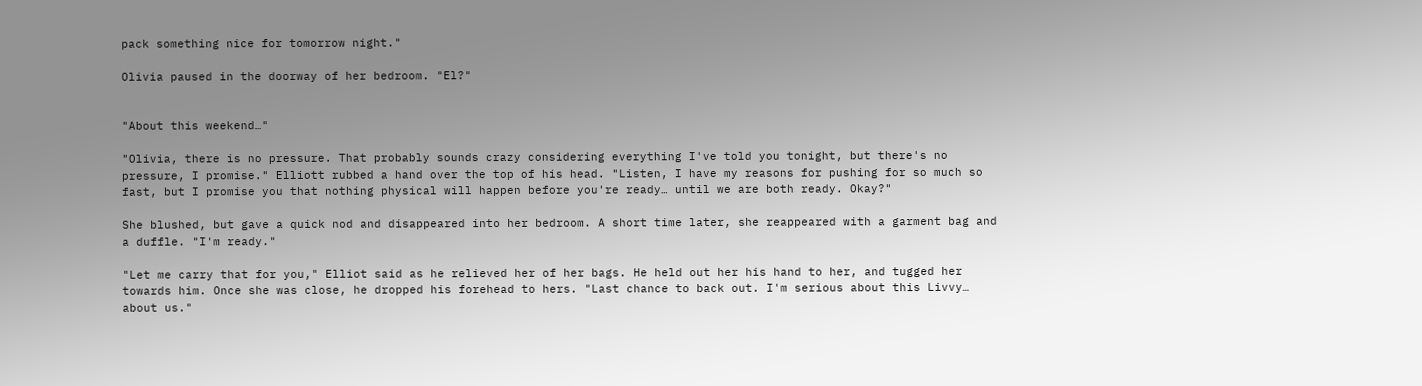pack something nice for tomorrow night."

Olivia paused in the doorway of her bedroom. "El?"


"About this weekend…"

"Olivia, there is no pressure. That probably sounds crazy considering everything I've told you tonight, but there's no pressure, I promise." Elliott rubbed a hand over the top of his head. "Listen, I have my reasons for pushing for so much so fast, but I promise you that nothing physical will happen before you're ready… until we are both ready. Okay?"

She blushed, but gave a quick nod and disappeared into her bedroom. A short time later, she reappeared with a garment bag and a duffle. "I'm ready."

"Let me carry that for you," Elliot said as he relieved her of her bags. He held out her his hand to her, and tugged her towards him. Once she was close, he dropped his forehead to hers. "Last chance to back out. I'm serious about this Livvy… about us."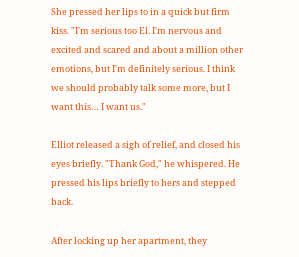She pressed her lips to in a quick but firm kiss. "I'm serious too El. I'm nervous and excited and scared and about a million other emotions, but I'm definitely serious. I think we should probably talk some more, but I want this… I want us."

Elliot released a sigh of relief, and closed his eyes briefly. "Thank God," he whispered. He pressed his lips briefly to hers and stepped back.

After locking up her apartment, they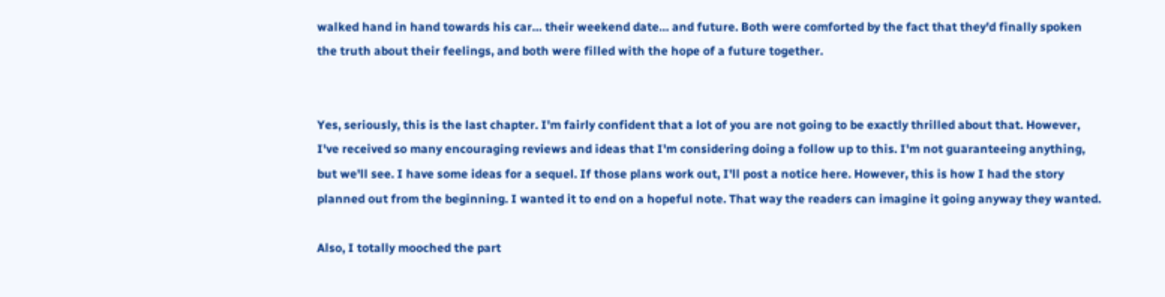walked hand in hand towards his car… their weekend date… and future. Both were comforted by the fact that they'd finally spoken the truth about their feelings, and both were filled with the hope of a future together.


Yes, seriously, this is the last chapter. I'm fairly confident that a lot of you are not going to be exactly thrilled about that. However, I've received so many encouraging reviews and ideas that I'm considering doing a follow up to this. I'm not guaranteeing anything, but we'll see. I have some ideas for a sequel. If those plans work out, I'll post a notice here. However, this is how I had the story planned out from the beginning. I wanted it to end on a hopeful note. That way the readers can imagine it going anyway they wanted.

Also, I totally mooched the part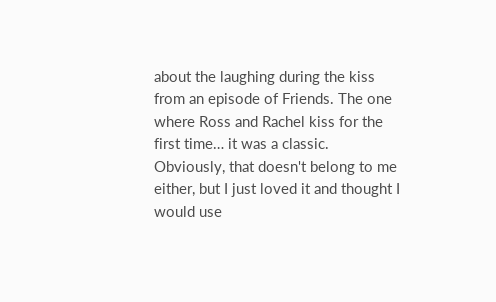about the laughing during the kiss from an episode of Friends. The one where Ross and Rachel kiss for the first time… it was a classic. Obviously, that doesn't belong to me either, but I just loved it and thought I would use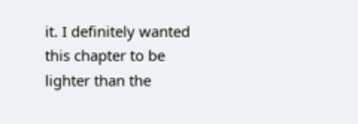it. I definitely wanted this chapter to be lighter than the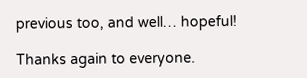previous too, and well… hopeful!

Thanks again to everyone.